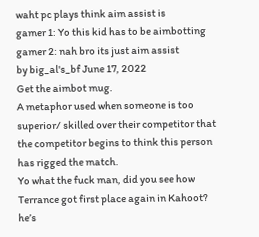waht pc plays think aim assist is
gamer 1: Yo this kid has to be aimbotting
gamer 2: nah bro its just aim assist
by big_al's_bf June 17, 2022
Get the aimbot mug.
A metaphor used when someone is too superior/ skilled over their competitor that the competitor begins to think this person has rigged the match.
Yo what the fuck man, did you see how Terrance got first place again in Kahoot? he’s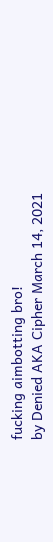fucking aimbotting bro!
by Denied AKA Cipher March 14, 2021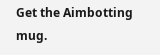Get the Aimbotting mug.